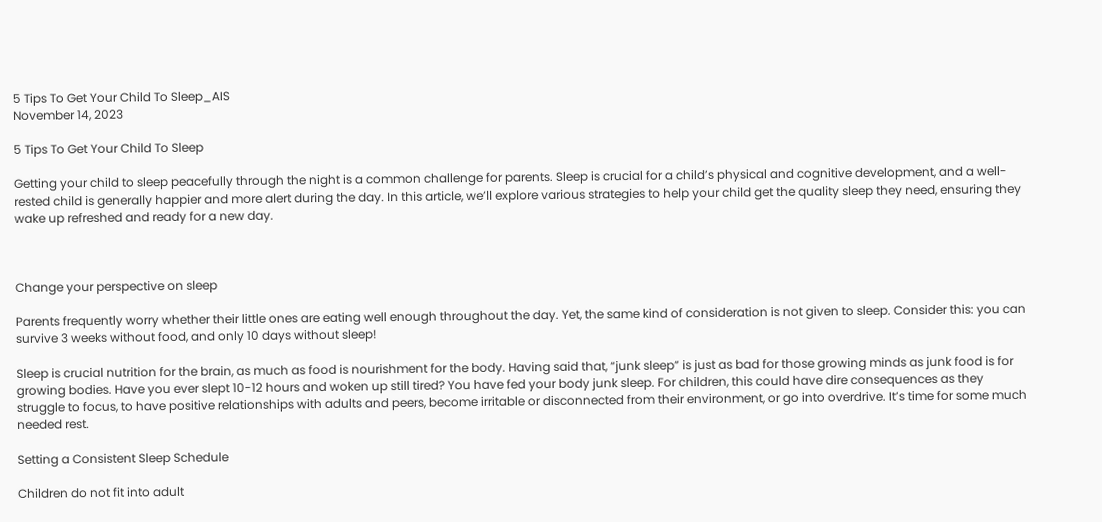5 Tips To Get Your Child To Sleep_AIS
November 14, 2023

5 Tips To Get Your Child To Sleep

Getting your child to sleep peacefully through the night is a common challenge for parents. Sleep is crucial for a child’s physical and cognitive development, and a well-rested child is generally happier and more alert during the day. In this article, we’ll explore various strategies to help your child get the quality sleep they need, ensuring they wake up refreshed and ready for a new day.



Change your perspective on sleep

Parents frequently worry whether their little ones are eating well enough throughout the day. Yet, the same kind of consideration is not given to sleep. Consider this: you can survive 3 weeks without food, and only 10 days without sleep!

Sleep is crucial nutrition for the brain, as much as food is nourishment for the body. Having said that, “junk sleep” is just as bad for those growing minds as junk food is for growing bodies. Have you ever slept 10-12 hours and woken up still tired? You have fed your body junk sleep. For children, this could have dire consequences as they struggle to focus, to have positive relationships with adults and peers, become irritable or disconnected from their environment, or go into overdrive. It’s time for some much needed rest.

Setting a Consistent Sleep Schedule

Children do not fit into adult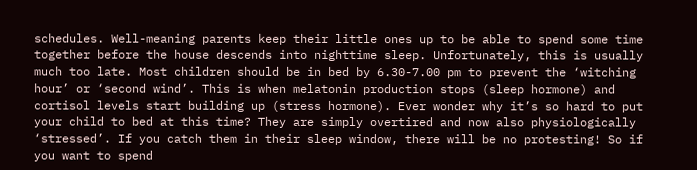schedules. Well-meaning parents keep their little ones up to be able to spend some time together before the house descends into nighttime sleep. Unfortunately, this is usually much too late. Most children should be in bed by 6.30-7.00 pm to prevent the ‘witching hour’ or ‘second wind’. This is when melatonin production stops (sleep hormone) and cortisol levels start building up (stress hormone). Ever wonder why it’s so hard to put your child to bed at this time? They are simply overtired and now also physiologically ‘stressed’. If you catch them in their sleep window, there will be no protesting! So if you want to spend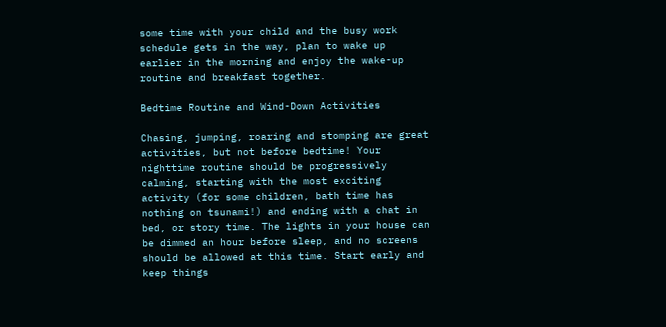some time with your child and the busy work schedule gets in the way, plan to wake up earlier in the morning and enjoy the wake-up routine and breakfast together.

Bedtime Routine and Wind-Down Activities

Chasing, jumping, roaring and stomping are great activities, but not before bedtime! Your nighttime routine should be progressively calming, starting with the most exciting activity (for some children, bath time has nothing on tsunami!) and ending with a chat in bed, or story time. The lights in your house can be dimmed an hour before sleep, and no screens should be allowed at this time. Start early and keep things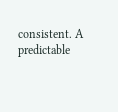consistent. A predictable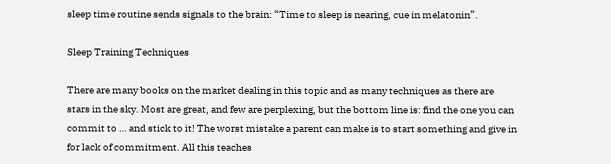sleep time routine sends signals to the brain: “Time to sleep is nearing, cue in melatonin”.

Sleep Training Techniques

There are many books on the market dealing in this topic and as many techniques as there are stars in the sky. Most are great, and few are perplexing, but the bottom line is: find the one you can commit to … and stick to it! The worst mistake a parent can make is to start something and give in for lack of commitment. All this teaches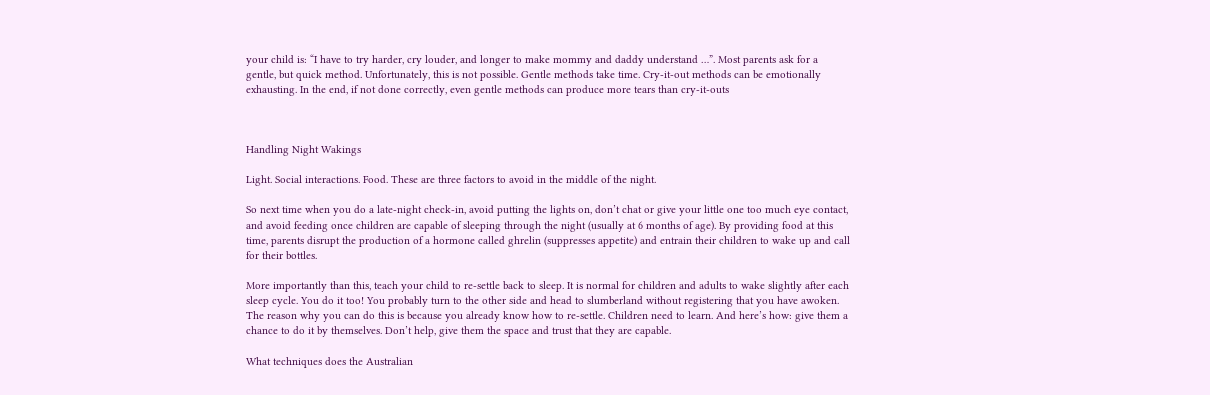your child is: “I have to try harder, cry louder, and longer to make mommy and daddy understand …”. Most parents ask for a gentle, but quick method. Unfortunately, this is not possible. Gentle methods take time. Cry-it-out methods can be emotionally exhausting. In the end, if not done correctly, even gentle methods can produce more tears than cry-it-outs



Handling Night Wakings

Light. Social interactions. Food. These are three factors to avoid in the middle of the night.

So next time when you do a late-night check-in, avoid putting the lights on, don’t chat or give your little one too much eye contact, and avoid feeding once children are capable of sleeping through the night (usually at 6 months of age). By providing food at this time, parents disrupt the production of a hormone called ghrelin (suppresses appetite) and entrain their children to wake up and call for their bottles.

More importantly than this, teach your child to re-settle back to sleep. It is normal for children and adults to wake slightly after each sleep cycle. You do it too! You probably turn to the other side and head to slumberland without registering that you have awoken. The reason why you can do this is because you already know how to re-settle. Children need to learn. And here’s how: give them a chance to do it by themselves. Don’t help, give them the space and trust that they are capable.

What techniques does the Australian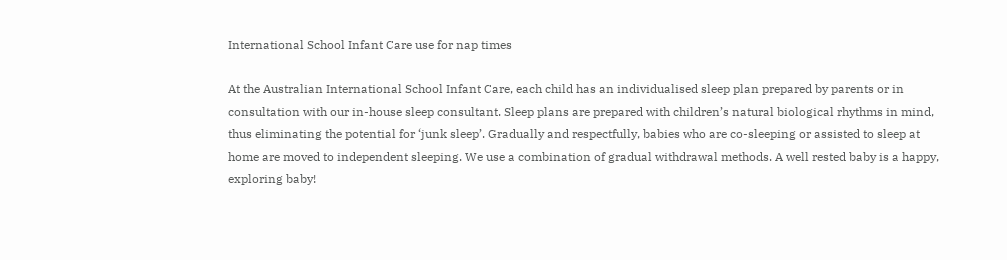International School Infant Care use for nap times

At the Australian International School Infant Care, each child has an individualised sleep plan prepared by parents or in consultation with our in-house sleep consultant. Sleep plans are prepared with children’s natural biological rhythms in mind, thus eliminating the potential for ‘junk sleep’. Gradually and respectfully, babies who are co-sleeping or assisted to sleep at home are moved to independent sleeping. We use a combination of gradual withdrawal methods. A well rested baby is a happy, exploring baby!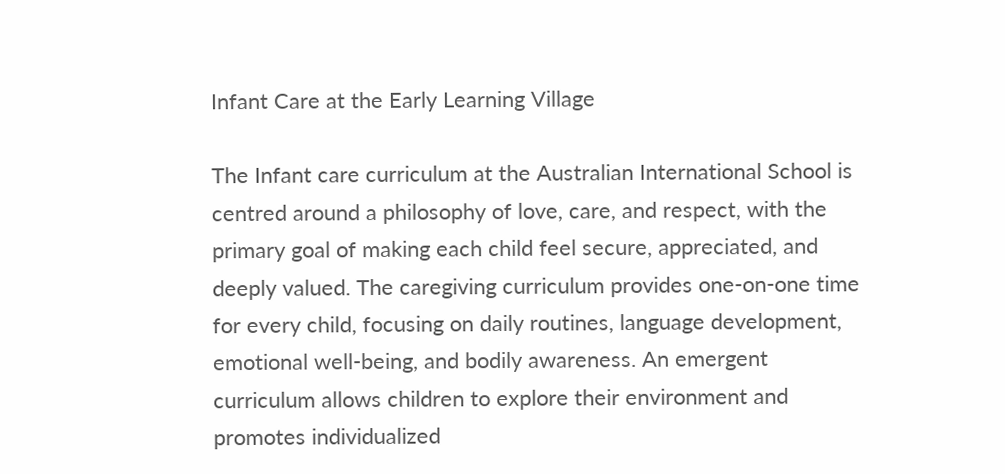Infant Care at the Early Learning Village

The Infant care curriculum at the Australian International School is centred around a philosophy of love, care, and respect, with the primary goal of making each child feel secure, appreciated, and deeply valued. The caregiving curriculum provides one-on-one time for every child, focusing on daily routines, language development, emotional well-being, and bodily awareness. An emergent curriculum allows children to explore their environment and promotes individualized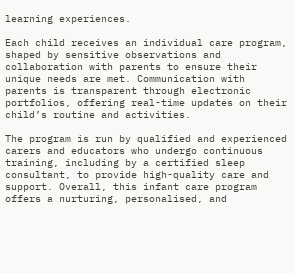learning experiences.

Each child receives an individual care program, shaped by sensitive observations and collaboration with parents to ensure their unique needs are met. Communication with parents is transparent through electronic portfolios, offering real-time updates on their child’s routine and activities.

The program is run by qualified and experienced carers and educators who undergo continuous training, including by a certified sleep consultant, to provide high-quality care and support. Overall, this infant care program offers a nurturing, personalised, and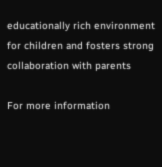educationally rich environment for children and fosters strong collaboration with parents

For more information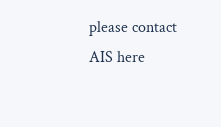please contact AIS here